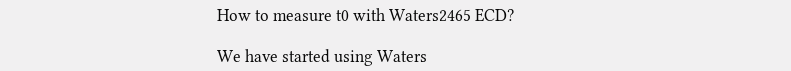How to measure t0 with Waters2465 ECD?

We have started using Waters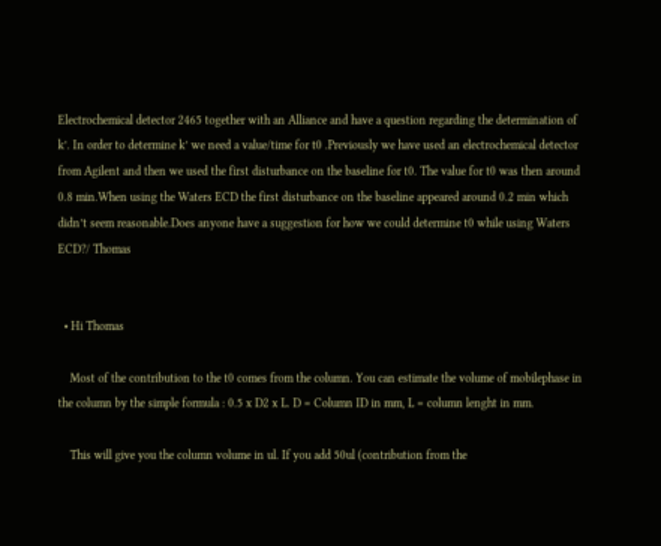Electrochemical detector 2465 together with an Alliance and have a question regarding the determination of k’. In order to determine k’ we need a value/time for t0 .Previously we have used an electrochemical detector from Agilent and then we used the first disturbance on the baseline for t0. The value for t0 was then around 0.8 min.When using the Waters ECD the first disturbance on the baseline appeared around 0.2 min which didn’t seem reasonable.Does anyone have a suggestion for how we could determine t0 while using Waters ECD?/ Thomas


  • Hi Thomas

    Most of the contribution to the t0 comes from the column. You can estimate the volume of mobilephase in the column by the simple formula : 0.5 x D2 x L. D = Column ID in mm, L = column lenght in mm.

    This will give you the column volume in ul. If you add 50ul (contribution from the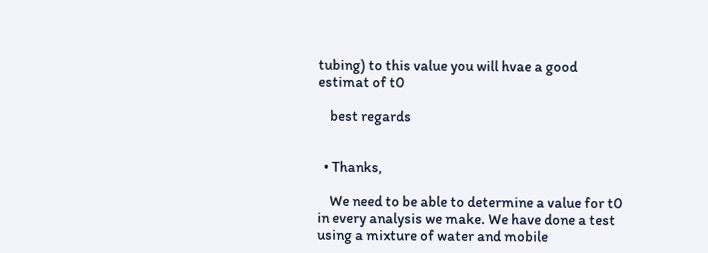tubing) to this value you will hvae a good estimat of t0

    best regards


  • Thanks,

    We need to be able to determine a value for t0 in every analysis we make. We have done a test using a mixture of water and mobile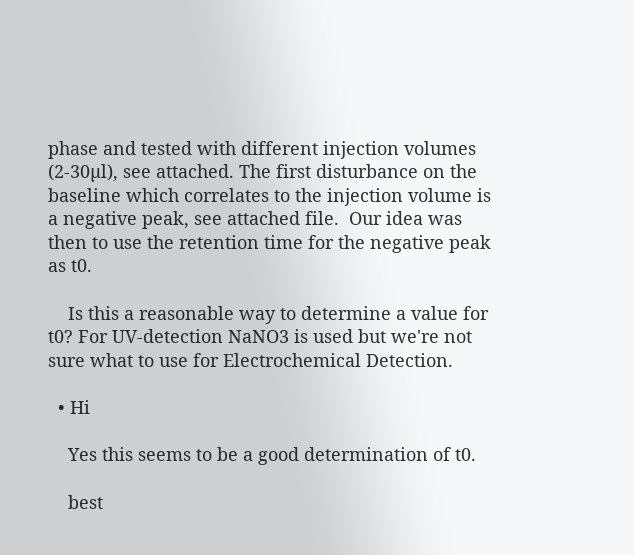phase and tested with different injection volumes (2-30µl), see attached. The first disturbance on the baseline which correlates to the injection volume is a negative peak, see attached file.  Our idea was then to use the retention time for the negative peak as t0.

    Is this a reasonable way to determine a value for t0? For UV-detection NaNO3 is used but we're not sure what to use for Electrochemical Detection.

  • Hi

    Yes this seems to be a good determination of t0.

    best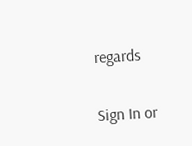regards


Sign In or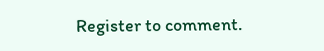Register to comment.